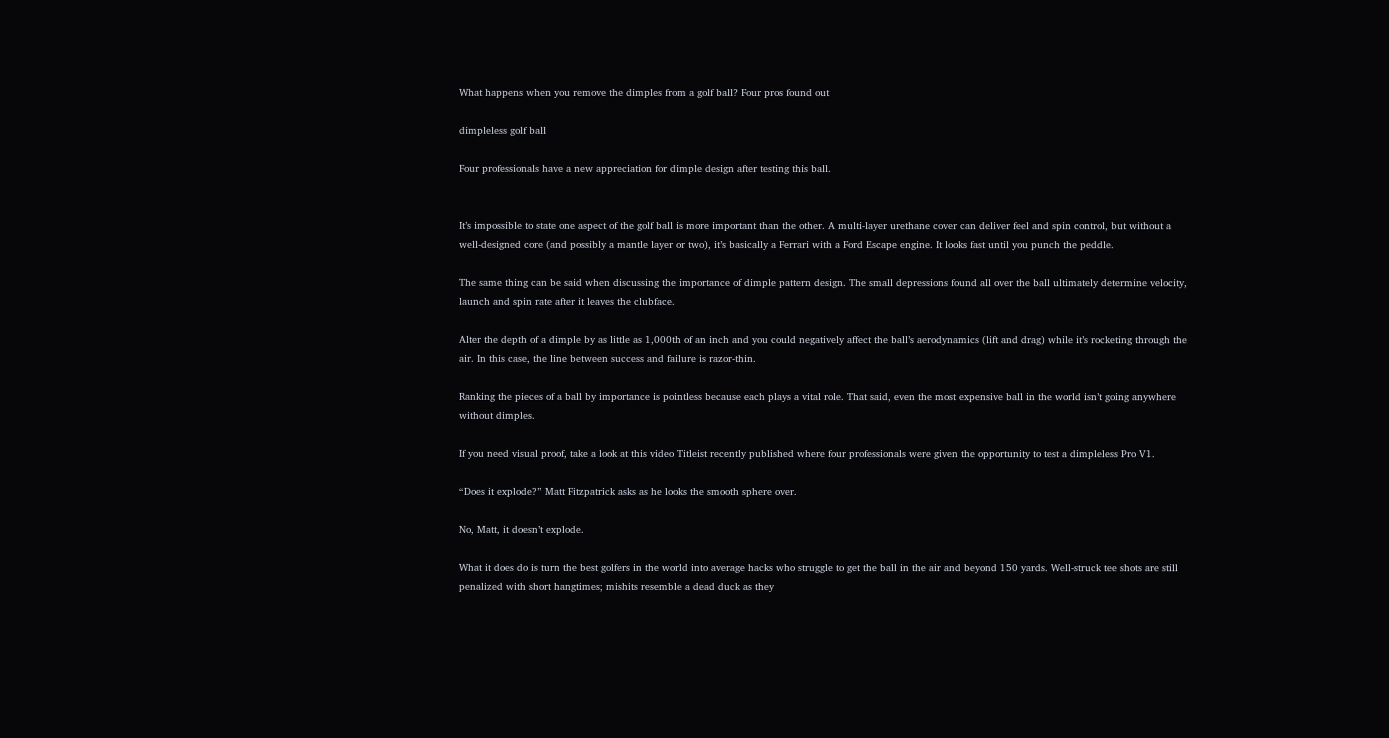What happens when you remove the dimples from a golf ball? Four pros found out

dimpleless golf ball

Four professionals have a new appreciation for dimple design after testing this ball.


It’s impossible to state one aspect of the golf ball is more important than the other. A multi-layer urethane cover can deliver feel and spin control, but without a well-designed core (and possibly a mantle layer or two), it’s basically a Ferrari with a Ford Escape engine. It looks fast until you punch the peddle.

The same thing can be said when discussing the importance of dimple pattern design. The small depressions found all over the ball ultimately determine velocity, launch and spin rate after it leaves the clubface.

Alter the depth of a dimple by as little as 1,000th of an inch and you could negatively affect the ball’s aerodynamics (lift and drag) while it’s rocketing through the air. In this case, the line between success and failure is razor-thin.

Ranking the pieces of a ball by importance is pointless because each plays a vital role. That said, even the most expensive ball in the world isn’t going anywhere without dimples.

If you need visual proof, take a look at this video Titleist recently published where four professionals were given the opportunity to test a dimpleless Pro V1.

“Does it explode?” Matt Fitzpatrick asks as he looks the smooth sphere over.

No, Matt, it doesn’t explode.

What it does do is turn the best golfers in the world into average hacks who struggle to get the ball in the air and beyond 150 yards. Well-struck tee shots are still penalized with short hangtimes; mishits resemble a dead duck as they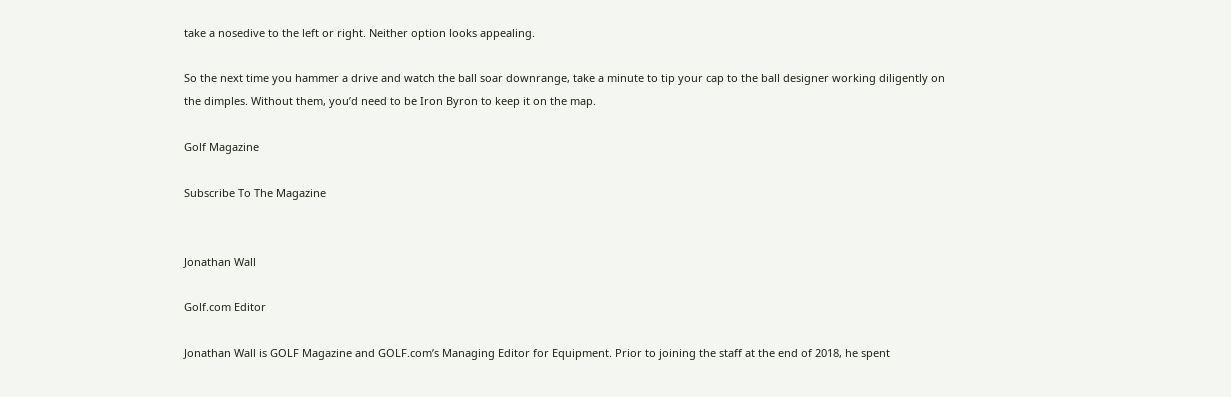take a nosedive to the left or right. Neither option looks appealing.

So the next time you hammer a drive and watch the ball soar downrange, take a minute to tip your cap to the ball designer working diligently on the dimples. Without them, you’d need to be Iron Byron to keep it on the map.

Golf Magazine

Subscribe To The Magazine


Jonathan Wall

Golf.com Editor

Jonathan Wall is GOLF Magazine and GOLF.com’s Managing Editor for Equipment. Prior to joining the staff at the end of 2018, he spent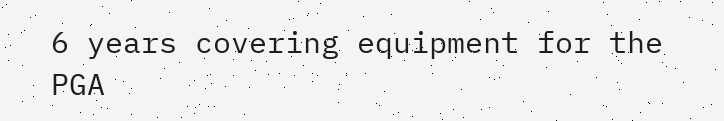6 years covering equipment for the PGA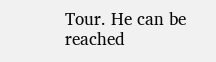Tour. He can be reached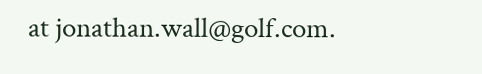at jonathan.wall@golf.com.